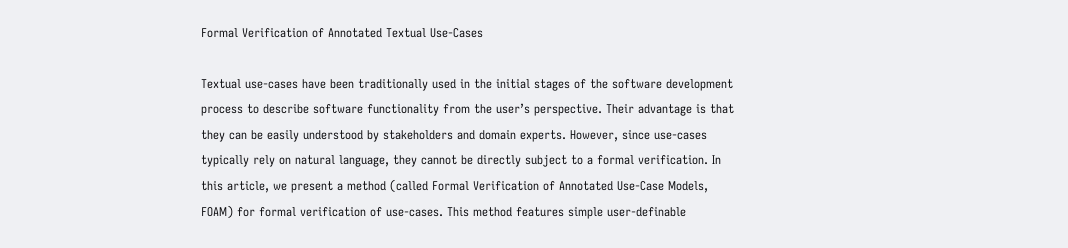Formal Verification of Annotated Textual Use-Cases

Textual use-cases have been traditionally used in the initial stages of the software development process to describe software functionality from the user’s perspective. Their advantage is that they can be easily understood by stakeholders and domain experts. However, since use-cases typically rely on natural language, they cannot be directly subject to a formal verification. In this article, we present a method (called Formal Verification of Annotated Use-Case Models, FOAM) for formal verification of use-cases. This method features simple user-definable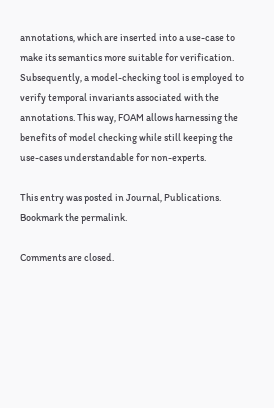annotations, which are inserted into a use-case to make its semantics more suitable for verification. Subsequently, a model-checking tool is employed to verify temporal invariants associated with the annotations. This way, FOAM allows harnessing the benefits of model checking while still keeping the use-cases understandable for non-experts.

This entry was posted in Journal, Publications. Bookmark the permalink.

Comments are closed.